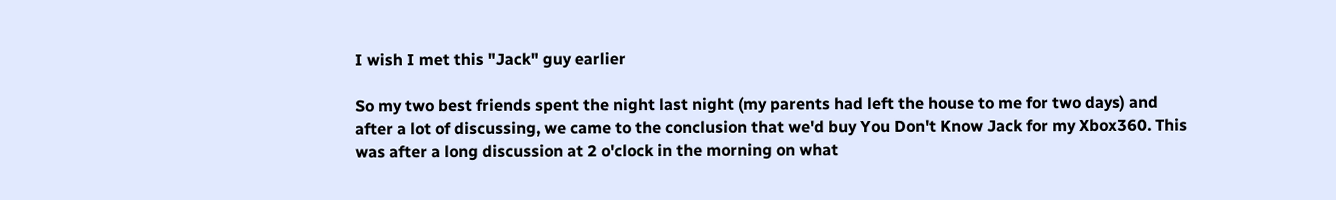I wish I met this "Jack" guy earlier

So my two best friends spent the night last night (my parents had left the house to me for two days) and after a lot of discussing, we came to the conclusion that we'd buy You Don't Know Jack for my Xbox360. This was after a long discussion at 2 o'clock in the morning on what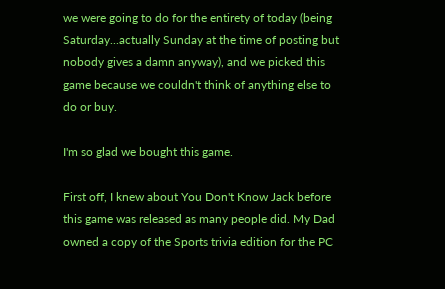we were going to do for the entirety of today (being Saturday...actually Sunday at the time of posting but nobody gives a damn anyway), and we picked this game because we couldn't think of anything else to do or buy.

I'm so glad we bought this game.

First off, I knew about You Don't Know Jack before this game was released as many people did. My Dad owned a copy of the Sports trivia edition for the PC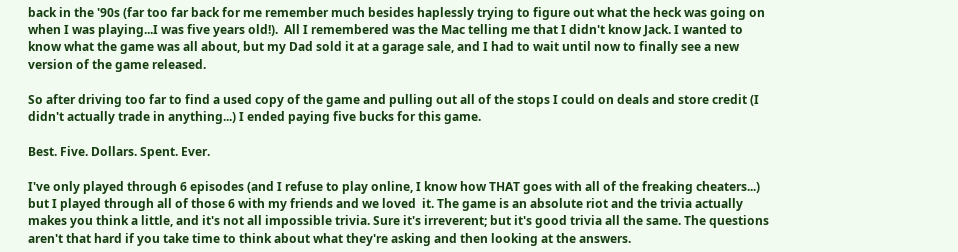back in the '90s (far too far back for me remember much besides haplessly trying to figure out what the heck was going on when I was playing...I was five years old!).  All I remembered was the Mac telling me that I didn't know Jack. I wanted to know what the game was all about, but my Dad sold it at a garage sale, and I had to wait until now to finally see a new version of the game released.

So after driving too far to find a used copy of the game and pulling out all of the stops I could on deals and store credit (I didn't actually trade in anything...) I ended paying five bucks for this game.

Best. Five. Dollars. Spent. Ever.

I've only played through 6 episodes (and I refuse to play online, I know how THAT goes with all of the freaking cheaters...) but I played through all of those 6 with my friends and we loved  it. The game is an absolute riot and the trivia actually makes you think a little, and it's not all impossible trivia. Sure it's irreverent; but it's good trivia all the same. The questions aren't that hard if you take time to think about what they're asking and then looking at the answers.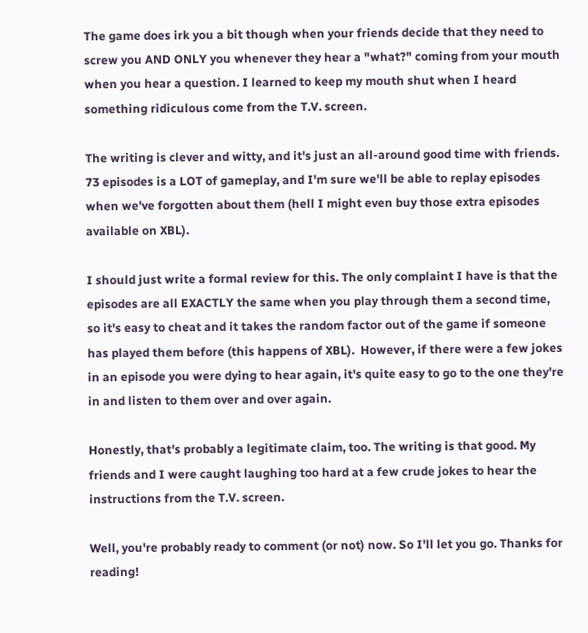The game does irk you a bit though when your friends decide that they need to screw you AND ONLY you whenever they hear a "what?" coming from your mouth when you hear a question. I learned to keep my mouth shut when I heard something ridiculous come from the T.V. screen.

The writing is clever and witty, and it's just an all-around good time with friends. 73 episodes is a LOT of gameplay, and I'm sure we'll be able to replay episodes when we've forgotten about them (hell I might even buy those extra episodes available on XBL).

I should just write a formal review for this. The only complaint I have is that the episodes are all EXACTLY the same when you play through them a second time, so it's easy to cheat and it takes the random factor out of the game if someone has played them before (this happens of XBL).  However, if there were a few jokes in an episode you were dying to hear again, it's quite easy to go to the one they're in and listen to them over and over again.

Honestly, that's probably a legitimate claim, too. The writing is that good. My friends and I were caught laughing too hard at a few crude jokes to hear the instructions from the T.V. screen.

Well, you're probably ready to comment (or not) now. So I'll let you go. Thanks for reading!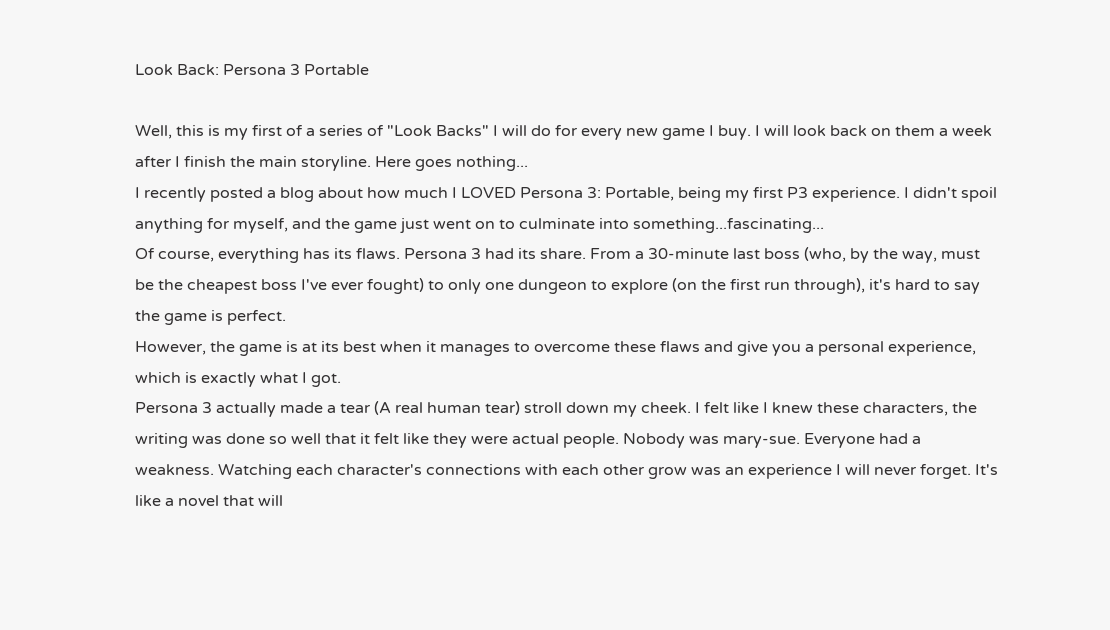Look Back: Persona 3 Portable

Well, this is my first of a series of "Look Backs" I will do for every new game I buy. I will look back on them a week after I finish the main storyline. Here goes nothing...
I recently posted a blog about how much I LOVED Persona 3: Portable, being my first P3 experience. I didn't spoil anything for myself, and the game just went on to culminate into something...fascinating...
Of course, everything has its flaws. Persona 3 had its share. From a 30-minute last boss (who, by the way, must be the cheapest boss I've ever fought) to only one dungeon to explore (on the first run through), it's hard to say the game is perfect.
However, the game is at its best when it manages to overcome these flaws and give you a personal experience, which is exactly what I got.
Persona 3 actually made a tear (A real human tear) stroll down my cheek. I felt like I knew these characters, the writing was done so well that it felt like they were actual people. Nobody was mary-sue. Everyone had a weakness. Watching each character's connections with each other grow was an experience I will never forget. It's like a novel that will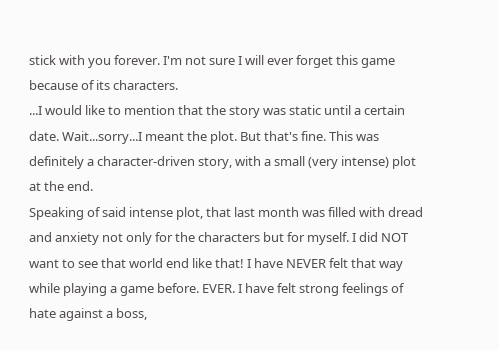stick with you forever. I'm not sure I will ever forget this game because of its characters.
...I would like to mention that the story was static until a certain date. Wait...sorry...I meant the plot. But that's fine. This was definitely a character-driven story, with a small (very intense) plot at the end.
Speaking of said intense plot, that last month was filled with dread and anxiety not only for the characters but for myself. I did NOT want to see that world end like that! I have NEVER felt that way while playing a game before. EVER. I have felt strong feelings of hate against a boss,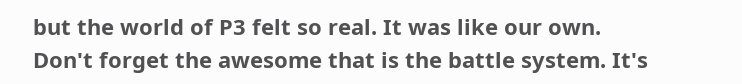but the world of P3 felt so real. It was like our own.
Don't forget the awesome that is the battle system. It's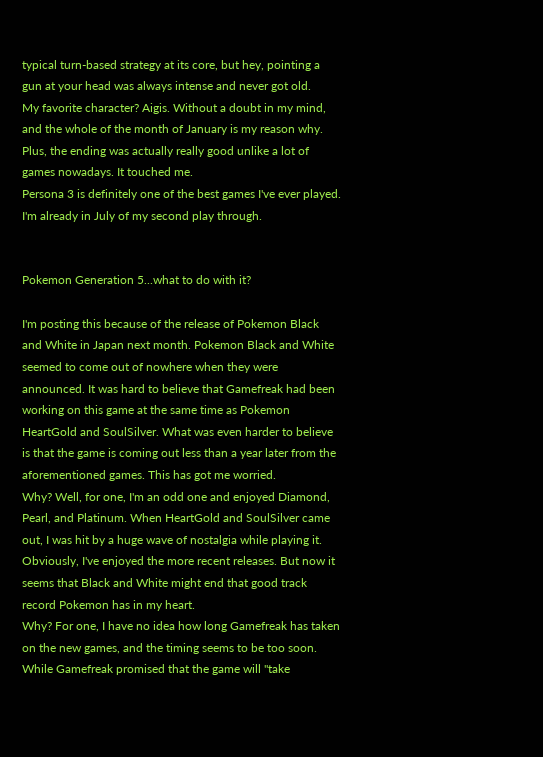typical turn-based strategy at its core, but hey, pointing a gun at your head was always intense and never got old.
My favorite character? Aigis. Without a doubt in my mind, and the whole of the month of January is my reason why.
Plus, the ending was actually really good unlike a lot of games nowadays. It touched me.
Persona 3 is definitely one of the best games I've ever played. I'm already in July of my second play through.


Pokemon Generation 5...what to do with it?

I'm posting this because of the release of Pokemon Black and White in Japan next month. Pokemon Black and White seemed to come out of nowhere when they were announced. It was hard to believe that Gamefreak had been working on this game at the same time as Pokemon HeartGold and SoulSilver. What was even harder to believe is that the game is coming out less than a year later from the aforementioned games. This has got me worried.
Why? Well, for one, I'm an odd one and enjoyed Diamond, Pearl, and Platinum. When HeartGold and SoulSilver came out, I was hit by a huge wave of nostalgia while playing it. Obviously, I've enjoyed the more recent releases. But now it seems that Black and White might end that good track record Pokemon has in my heart.
Why? For one, I have no idea how long Gamefreak has taken on the new games, and the timing seems to be too soon. While Gamefreak promised that the game will "take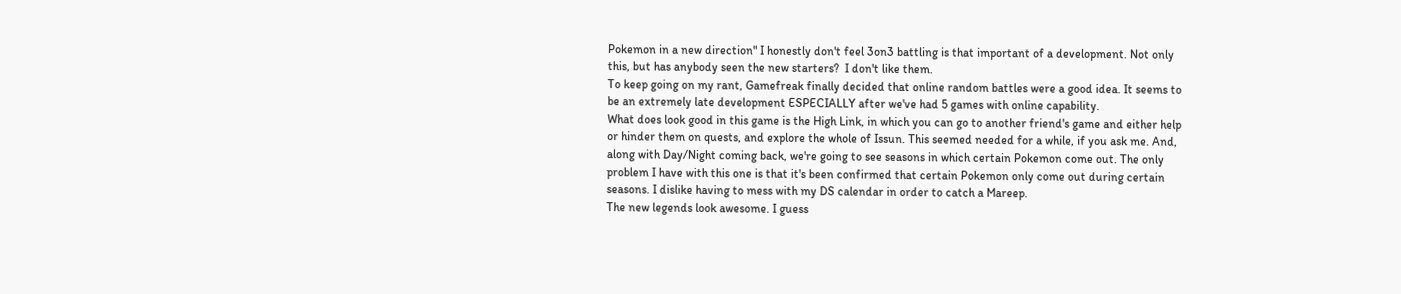Pokemon in a new direction" I honestly don't feel 3on3 battling is that important of a development. Not only this, but has anybody seen the new starters?  I don't like them.
To keep going on my rant, Gamefreak finally decided that online random battles were a good idea. It seems to be an extremely late development ESPECIALLY after we've had 5 games with online capability.
What does look good in this game is the High Link, in which you can go to another friend's game and either help or hinder them on quests, and explore the whole of Issun. This seemed needed for a while, if you ask me. And, along with Day/Night coming back, we're going to see seasons in which certain Pokemon come out. The only problem I have with this one is that it's been confirmed that certain Pokemon only come out during certain seasons. I dislike having to mess with my DS calendar in order to catch a Mareep.
The new legends look awesome. I guess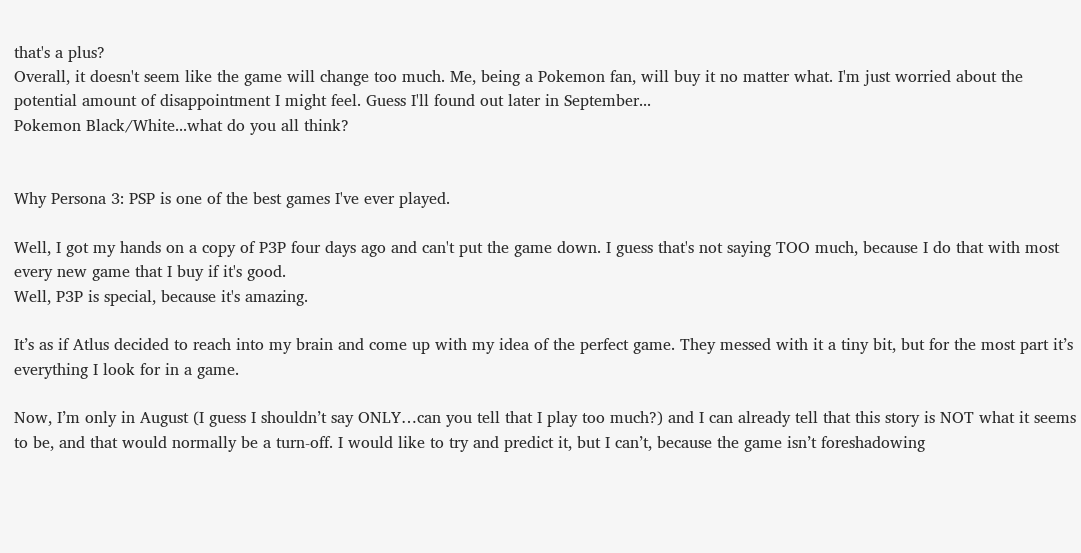that's a plus?
Overall, it doesn't seem like the game will change too much. Me, being a Pokemon fan, will buy it no matter what. I'm just worried about the potential amount of disappointment I might feel. Guess I'll found out later in September...
Pokemon Black/White...what do you all think?


Why Persona 3: PSP is one of the best games I've ever played.

Well, I got my hands on a copy of P3P four days ago and can't put the game down. I guess that's not saying TOO much, because I do that with most every new game that I buy if it's good.
Well, P3P is special, because it's amazing.

It’s as if Atlus decided to reach into my brain and come up with my idea of the perfect game. They messed with it a tiny bit, but for the most part it’s everything I look for in a game.

Now, I’m only in August (I guess I shouldn’t say ONLY…can you tell that I play too much?) and I can already tell that this story is NOT what it seems to be, and that would normally be a turn-off. I would like to try and predict it, but I can’t, because the game isn’t foreshadowing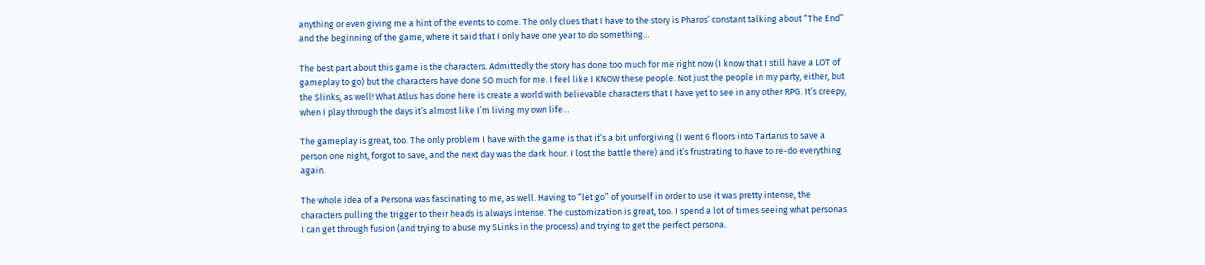anything or even giving me a hint of the events to come. The only clues that I have to the story is Pharos’ constant talking about “The End” and the beginning of the game, where it said that I only have one year to do something…

The best part about this game is the characters. Admittedly the story has done too much for me right now (I know that I still have a LOT of gameplay to go) but the characters have done SO much for me. I feel like I KNOW these people. Not just the people in my party, either, but the Slinks, as well! What Atlus has done here is create a world with believable characters that I have yet to see in any other RPG. It’s creepy, when I play through the days it’s almost like I’m living my own life…

The gameplay is great, too. The only problem I have with the game is that it’s a bit unforgiving (I went 6 floors into Tartarus to save a person one night, forgot to save, and the next day was the dark hour. I lost the battle there) and it’s frustrating to have to re-do everything again.

The whole idea of a Persona was fascinating to me, as well. Having to “let go” of yourself in order to use it was pretty intense, the characters pulling the trigger to their heads is always intense. The customization is great, too. I spend a lot of times seeing what personas I can get through fusion (and trying to abuse my SLinks in the process) and trying to get the perfect persona.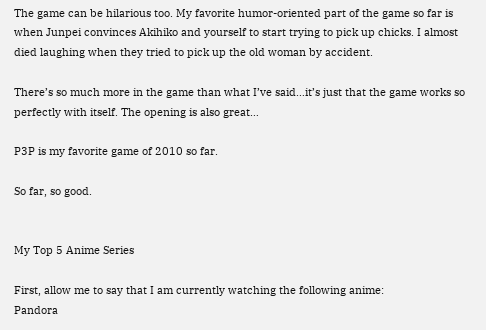The game can be hilarious too. My favorite humor-oriented part of the game so far is when Junpei convinces Akihiko and yourself to start trying to pick up chicks. I almost died laughing when they tried to pick up the old woman by accident.

There’s so much more in the game than what I’ve said…it’s just that the game works so perfectly with itself. The opening is also great…

P3P is my favorite game of 2010 so far.

So far, so good.


My Top 5 Anime Series

First, allow me to say that I am currently watching the following anime:
Pandora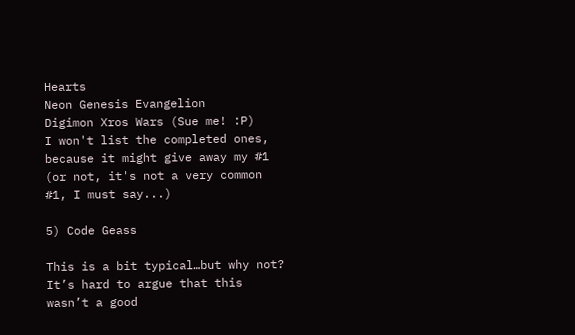Hearts
Neon Genesis Evangelion
Digimon Xros Wars (Sue me! :P)
I won't list the completed ones, because it might give away my #1 (or not, it's not a very common #1, I must say...)

5) Code Geass

This is a bit typical…but why not? It’s hard to argue that this wasn’t a good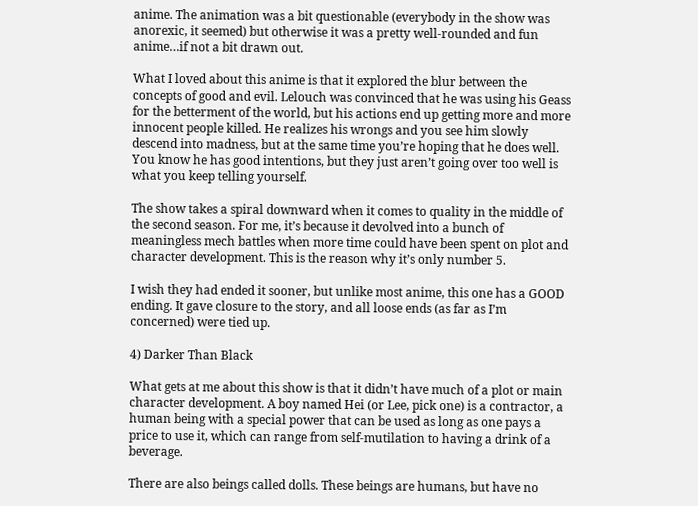anime. The animation was a bit questionable (everybody in the show was anorexic, it seemed) but otherwise it was a pretty well-rounded and fun anime…if not a bit drawn out.

What I loved about this anime is that it explored the blur between the concepts of good and evil. Lelouch was convinced that he was using his Geass for the betterment of the world, but his actions end up getting more and more innocent people killed. He realizes his wrongs and you see him slowly descend into madness, but at the same time you’re hoping that he does well. You know he has good intentions, but they just aren’t going over too well is what you keep telling yourself.

The show takes a spiral downward when it comes to quality in the middle of the second season. For me, it’s because it devolved into a bunch of meaningless mech battles when more time could have been spent on plot and character development. This is the reason why it’s only number 5.

I wish they had ended it sooner, but unlike most anime, this one has a GOOD ending. It gave closure to the story, and all loose ends (as far as I’m concerned) were tied up.

4) Darker Than Black

What gets at me about this show is that it didn’t have much of a plot or main character development. A boy named Hei (or Lee, pick one) is a contractor, a human being with a special power that can be used as long as one pays a price to use it, which can range from self-mutilation to having a drink of a beverage.

There are also beings called dolls. These beings are humans, but have no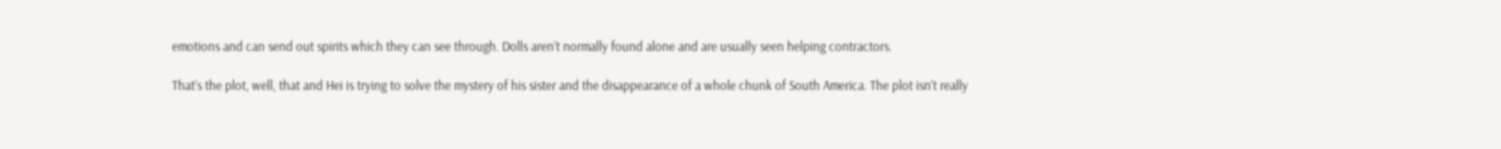emotions and can send out spirits which they can see through. Dolls aren’t normally found alone and are usually seen helping contractors.

That’s the plot, well, that and Hei is trying to solve the mystery of his sister and the disappearance of a whole chunk of South America. The plot isn’t really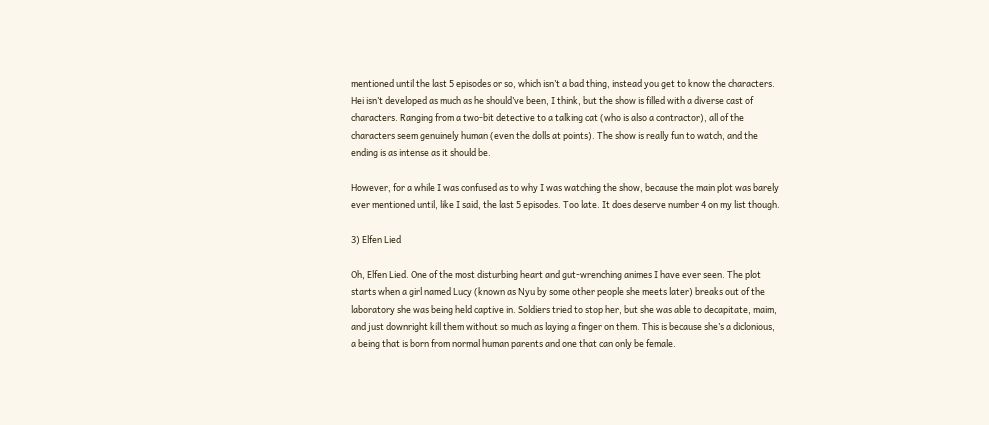mentioned until the last 5 episodes or so, which isn’t a bad thing, instead you get to know the characters. Hei isn’t developed as much as he should’ve been, I think, but the show is filled with a diverse cast of characters. Ranging from a two-bit detective to a talking cat (who is also a contractor), all of the characters seem genuinely human (even the dolls at points). The show is really fun to watch, and the ending is as intense as it should be.

However, for a while I was confused as to why I was watching the show, because the main plot was barely ever mentioned until, like I said, the last 5 episodes. Too late. It does deserve number 4 on my list though.

3) Elfen Lied

Oh, Elfen Lied. One of the most disturbing heart and gut-wrenching animes I have ever seen. The plot starts when a girl named Lucy (known as Nyu by some other people she meets later) breaks out of the laboratory she was being held captive in. Soldiers tried to stop her, but she was able to decapitate, maim, and just downright kill them without so much as laying a finger on them. This is because she’s a diclonious, a being that is born from normal human parents and one that can only be female.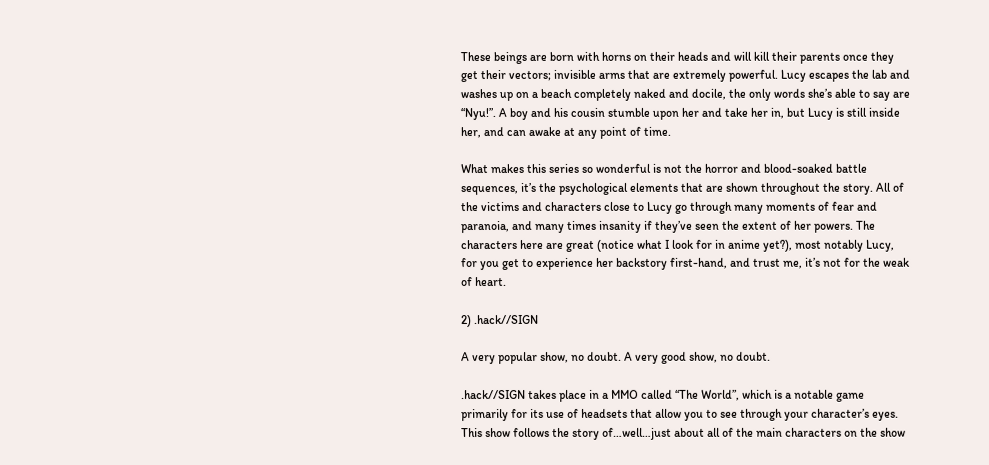These beings are born with horns on their heads and will kill their parents once they get their vectors; invisible arms that are extremely powerful. Lucy escapes the lab and washes up on a beach completely naked and docile, the only words she’s able to say are “Nyu!”. A boy and his cousin stumble upon her and take her in, but Lucy is still inside her, and can awake at any point of time.

What makes this series so wonderful is not the horror and blood-soaked battle sequences, it’s the psychological elements that are shown throughout the story. All of the victims and characters close to Lucy go through many moments of fear and paranoia, and many times insanity if they’ve seen the extent of her powers. The characters here are great (notice what I look for in anime yet?), most notably Lucy, for you get to experience her backstory first-hand, and trust me, it’s not for the weak of heart.

2) .hack//SIGN

A very popular show, no doubt. A very good show, no doubt.

.hack//SIGN takes place in a MMO called “The World”, which is a notable game primarily for its use of headsets that allow you to see through your character’s eyes. This show follows the story of…well…just about all of the main characters on the show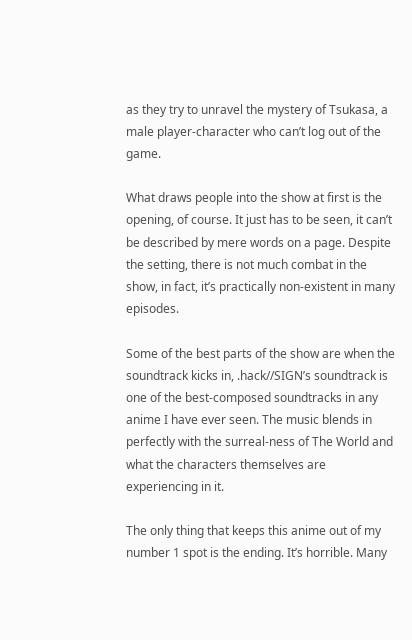as they try to unravel the mystery of Tsukasa, a male player-character who can’t log out of the game.

What draws people into the show at first is the opening, of course. It just has to be seen, it can’t be described by mere words on a page. Despite the setting, there is not much combat in the show, in fact, it’s practically non-existent in many episodes.

Some of the best parts of the show are when the soundtrack kicks in, .hack//SIGN’s soundtrack is one of the best-composed soundtracks in any anime I have ever seen. The music blends in perfectly with the surreal-ness of The World and what the characters themselves are experiencing in it.

The only thing that keeps this anime out of my number 1 spot is the ending. It’s horrible. Many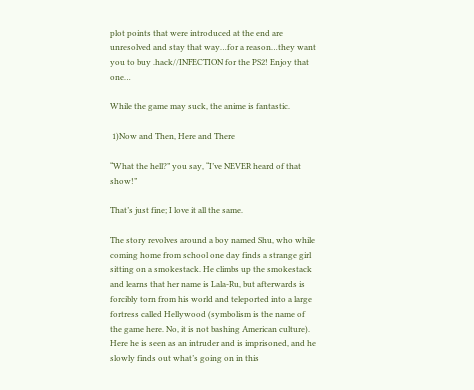plot points that were introduced at the end are unresolved and stay that way…for a reason…they want you to buy .hack//INFECTION for the PS2! Enjoy that one…

While the game may suck, the anime is fantastic.

 1)Now and Then, Here and There

“What the hell?” you say, “I’ve NEVER heard of that show!”

That’s just fine; I love it all the same.

The story revolves around a boy named Shu, who while coming home from school one day finds a strange girl sitting on a smokestack. He climbs up the smokestack and learns that her name is Lala-Ru, but afterwards is forcibly torn from his world and teleported into a large fortress called Hellywood (symbolism is the name of the game here. No, it is not bashing American culture). Here he is seen as an intruder and is imprisoned, and he slowly finds out what’s going on in this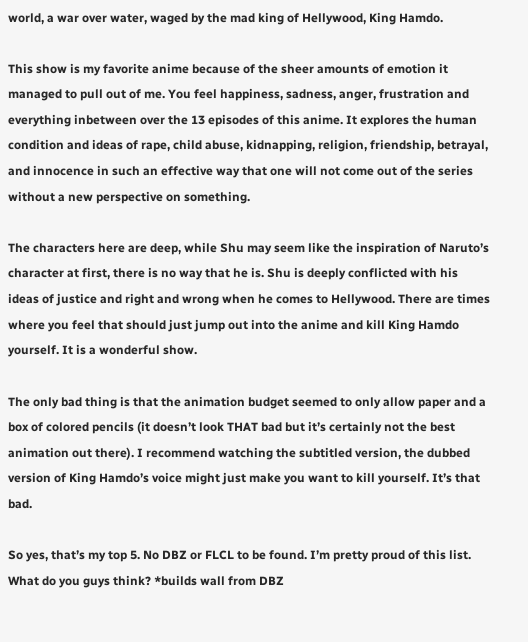world, a war over water, waged by the mad king of Hellywood, King Hamdo.

This show is my favorite anime because of the sheer amounts of emotion it managed to pull out of me. You feel happiness, sadness, anger, frustration and everything inbetween over the 13 episodes of this anime. It explores the human condition and ideas of rape, child abuse, kidnapping, religion, friendship, betrayal, and innocence in such an effective way that one will not come out of the series without a new perspective on something.

The characters here are deep, while Shu may seem like the inspiration of Naruto’s character at first, there is no way that he is. Shu is deeply conflicted with his ideas of justice and right and wrong when he comes to Hellywood. There are times where you feel that should just jump out into the anime and kill King Hamdo yourself. It is a wonderful show.

The only bad thing is that the animation budget seemed to only allow paper and a box of colored pencils (it doesn’t look THAT bad but it’s certainly not the best animation out there). I recommend watching the subtitled version, the dubbed version of King Hamdo’s voice might just make you want to kill yourself. It’s that bad.

So yes, that’s my top 5. No DBZ or FLCL to be found. I’m pretty proud of this list. What do you guys think? *builds wall from DBZ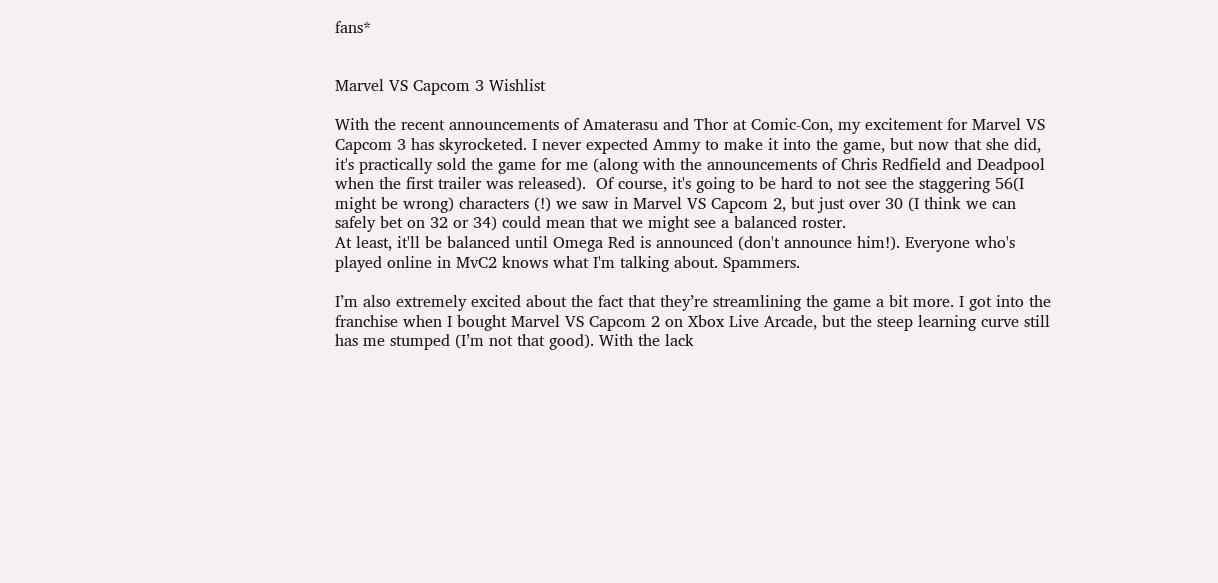fans*


Marvel VS Capcom 3 Wishlist

With the recent announcements of Amaterasu and Thor at Comic-Con, my excitement for Marvel VS Capcom 3 has skyrocketed. I never expected Ammy to make it into the game, but now that she did, it's practically sold the game for me (along with the announcements of Chris Redfield and Deadpool when the first trailer was released).  Of course, it's going to be hard to not see the staggering 56(I might be wrong) characters (!) we saw in Marvel VS Capcom 2, but just over 30 (I think we can safely bet on 32 or 34) could mean that we might see a balanced roster.
At least, it'll be balanced until Omega Red is announced (don't announce him!). Everyone who's played online in MvC2 knows what I'm talking about. Spammers.

I’m also extremely excited about the fact that they’re streamlining the game a bit more. I got into the franchise when I bought Marvel VS Capcom 2 on Xbox Live Arcade, but the steep learning curve still has me stumped (I’m not that good). With the lack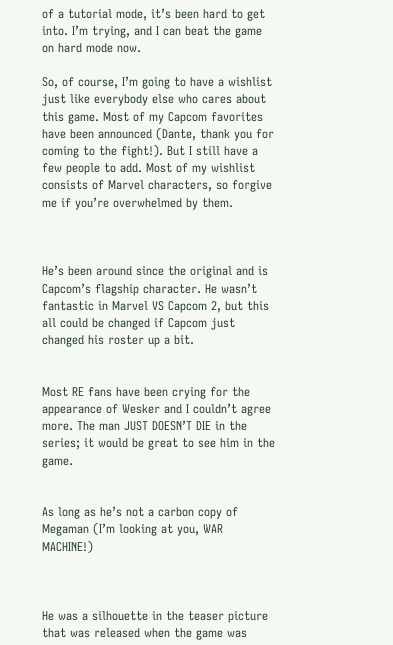of a tutorial mode, it’s been hard to get into. I’m trying, and I can beat the game on hard mode now.

So, of course, I’m going to have a wishlist just like everybody else who cares about this game. Most of my Capcom favorites have been announced (Dante, thank you for coming to the fight!). But I still have a few people to add. Most of my wishlist consists of Marvel characters, so forgive me if you’re overwhelmed by them.



He’s been around since the original and is Capcom’s flagship character. He wasn’t fantastic in Marvel VS Capcom 2, but this all could be changed if Capcom just changed his roster up a bit.


Most RE fans have been crying for the appearance of Wesker and I couldn’t agree more. The man JUST DOESN’T DIE in the series; it would be great to see him in the game.


As long as he’s not a carbon copy of Megaman (I’m looking at you, WAR MACHINE!)



He was a silhouette in the teaser picture that was released when the game was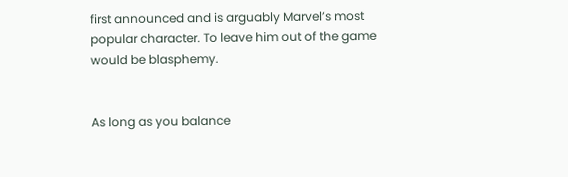first announced and is arguably Marvel’s most popular character. To leave him out of the game would be blasphemy.


As long as you balance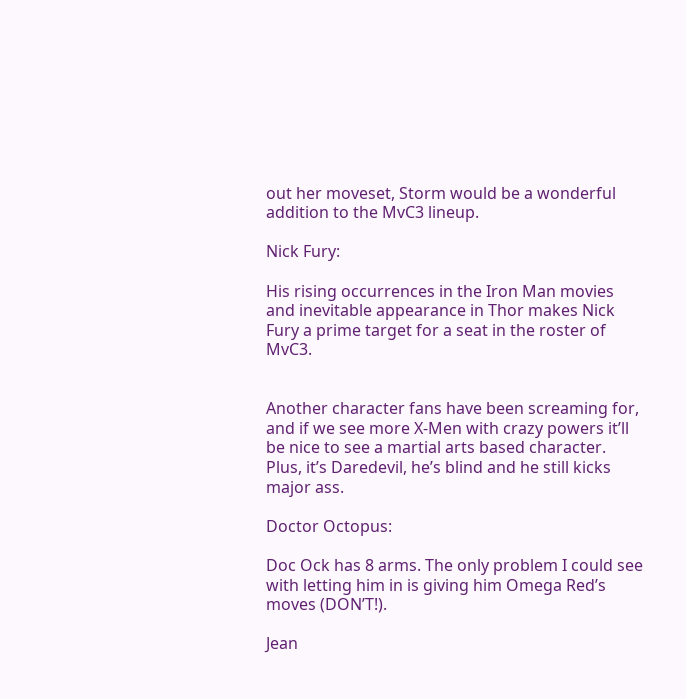out her moveset, Storm would be a wonderful addition to the MvC3 lineup.

Nick Fury:

His rising occurrences in the Iron Man movies and inevitable appearance in Thor makes Nick Fury a prime target for a seat in the roster of MvC3.


Another character fans have been screaming for, and if we see more X-Men with crazy powers it’ll be nice to see a martial arts based character. Plus, it’s Daredevil, he’s blind and he still kicks major ass.

Doctor Octopus:

Doc Ock has 8 arms. The only problem I could see with letting him in is giving him Omega Red’s moves (DON’T!).

Jean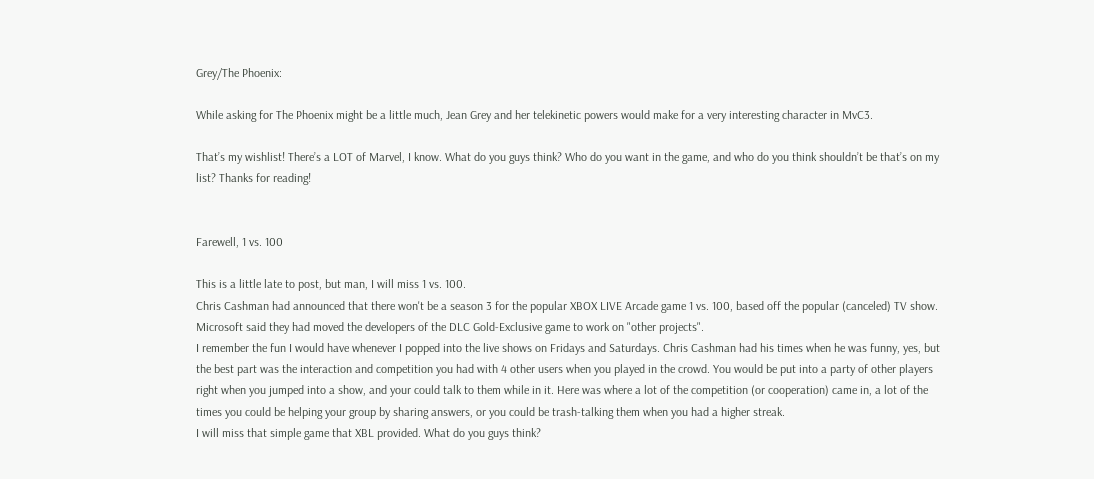Grey/The Phoenix:

While asking for The Phoenix might be a little much, Jean Grey and her telekinetic powers would make for a very interesting character in MvC3.

That’s my wishlist! There’s a LOT of Marvel, I know. What do you guys think? Who do you want in the game, and who do you think shouldn’t be that’s on my list? Thanks for reading!


Farewell, 1 vs. 100

This is a little late to post, but man, I will miss 1 vs. 100.
Chris Cashman had announced that there won't be a season 3 for the popular XBOX LIVE Arcade game 1 vs. 100, based off the popular (canceled) TV show. Microsoft said they had moved the developers of the DLC Gold-Exclusive game to work on "other projects".
I remember the fun I would have whenever I popped into the live shows on Fridays and Saturdays. Chris Cashman had his times when he was funny, yes, but the best part was the interaction and competition you had with 4 other users when you played in the crowd. You would be put into a party of other players right when you jumped into a show, and your could talk to them while in it. Here was where a lot of the competition (or cooperation) came in, a lot of the times you could be helping your group by sharing answers, or you could be trash-talking them when you had a higher streak.
I will miss that simple game that XBL provided. What do you guys think?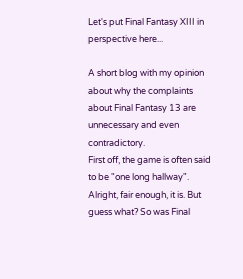Let's put Final Fantasy XIII in perspective here...

A short blog with my opinion about why the complaints about Final Fantasy 13 are unnecessary and even contradictory.
First off, the game is often said to be "one long hallway". Alright, fair enough, it is. But guess what? So was Final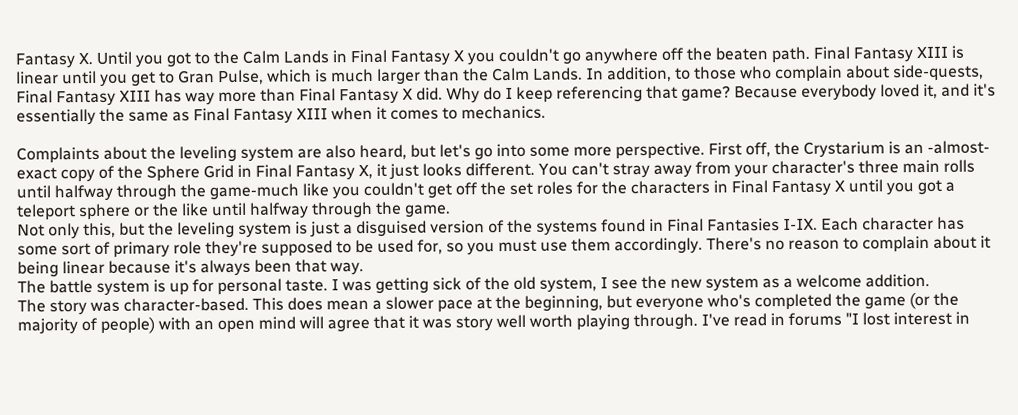Fantasy X. Until you got to the Calm Lands in Final Fantasy X you couldn't go anywhere off the beaten path. Final Fantasy XIII is linear until you get to Gran Pulse, which is much larger than the Calm Lands. In addition, to those who complain about side-quests, Final Fantasy XIII has way more than Final Fantasy X did. Why do I keep referencing that game? Because everybody loved it, and it's essentially the same as Final Fantasy XIII when it comes to mechanics.

Complaints about the leveling system are also heard, but let's go into some more perspective. First off, the Crystarium is an -almost- exact copy of the Sphere Grid in Final Fantasy X, it just looks different. You can't stray away from your character's three main rolls until halfway through the game-much like you couldn't get off the set roles for the characters in Final Fantasy X until you got a teleport sphere or the like until halfway through the game.
Not only this, but the leveling system is just a disguised version of the systems found in Final Fantasies I-IX. Each character has some sort of primary role they're supposed to be used for, so you must use them accordingly. There's no reason to complain about it being linear because it's always been that way.
The battle system is up for personal taste. I was getting sick of the old system, I see the new system as a welcome addition.
The story was character-based. This does mean a slower pace at the beginning, but everyone who's completed the game (or the majority of people) with an open mind will agree that it was story well worth playing through. I've read in forums "I lost interest in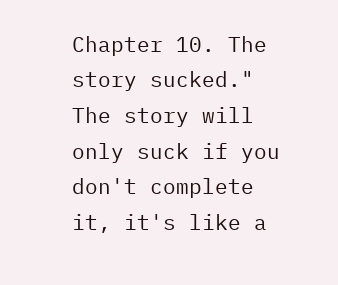Chapter 10. The story sucked." The story will only suck if you don't complete it, it's like a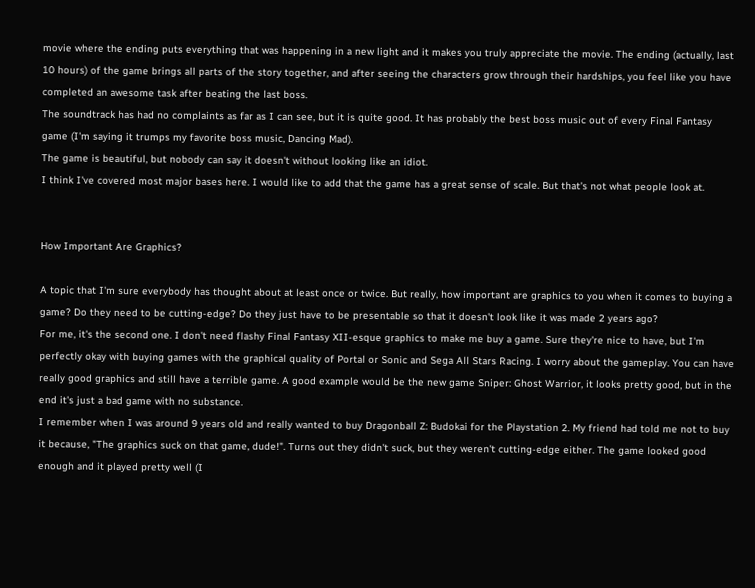movie where the ending puts everything that was happening in a new light and it makes you truly appreciate the movie. The ending (actually, last 10 hours) of the game brings all parts of the story together, and after seeing the characters grow through their hardships, you feel like you have completed an awesome task after beating the last boss.
The soundtrack has had no complaints as far as I can see, but it is quite good. It has probably the best boss music out of every Final Fantasy game (I'm saying it trumps my favorite boss music, Dancing Mad).
The game is beautiful, but nobody can say it doesn't without looking like an idiot.
I think I've covered most major bases here. I would like to add that the game has a great sense of scale. But that's not what people look at.


How Important Are Graphics?

A topic that I'm sure everybody has thought about at least once or twice. But really, how important are graphics to you when it comes to buying a game? Do they need to be cutting-edge? Do they just have to be presentable so that it doesn't look like it was made 2 years ago?
For me, it's the second one. I don't need flashy Final Fantasy XII-esque graphics to make me buy a game. Sure they're nice to have, but I'm perfectly okay with buying games with the graphical quality of Portal or Sonic and Sega All Stars Racing. I worry about the gameplay. You can have really good graphics and still have a terrible game. A good example would be the new game Sniper: Ghost Warrior, it looks pretty good, but in the end it's just a bad game with no substance.
I remember when I was around 9 years old and really wanted to buy Dragonball Z: Budokai for the Playstation 2. My friend had told me not to buy it because, "The graphics suck on that game, dude!". Turns out they didn't suck, but they weren't cutting-edge either. The game looked good enough and it played pretty well (I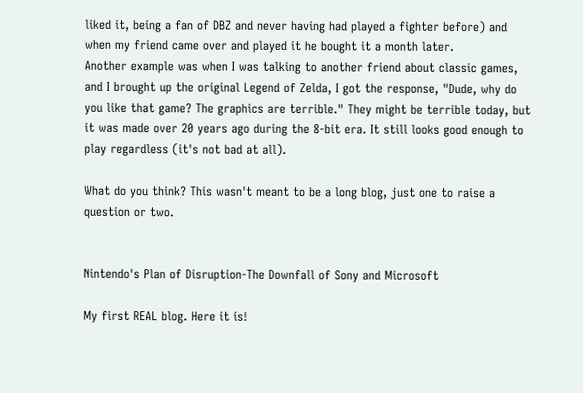liked it, being a fan of DBZ and never having had played a fighter before) and when my friend came over and played it he bought it a month later.
Another example was when I was talking to another friend about classic games, and I brought up the original Legend of Zelda, I got the response, "Dude, why do you like that game? The graphics are terrible." They might be terrible today, but it was made over 20 years ago during the 8-bit era. It still looks good enough to play regardless (it's not bad at all).

What do you think? This wasn't meant to be a long blog, just one to raise a question or two.


Nintendo's Plan of Disruption-The Downfall of Sony and Microsoft

My first REAL blog. Here it is!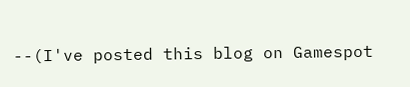--(I've posted this blog on Gamespot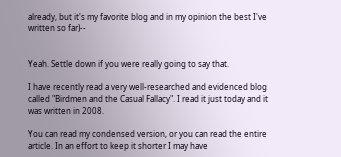already, but it's my favorite blog and in my opinion the best I've written so far)--


Yeah. Settle down if you were really going to say that.

I have recently read a very well-researched and evidenced blog called "Birdmen and the Casual Fallacy". I read it just today and it was written in 2008.

You can read my condensed version, or you can read the entire article. In an effort to keep it shorter I may have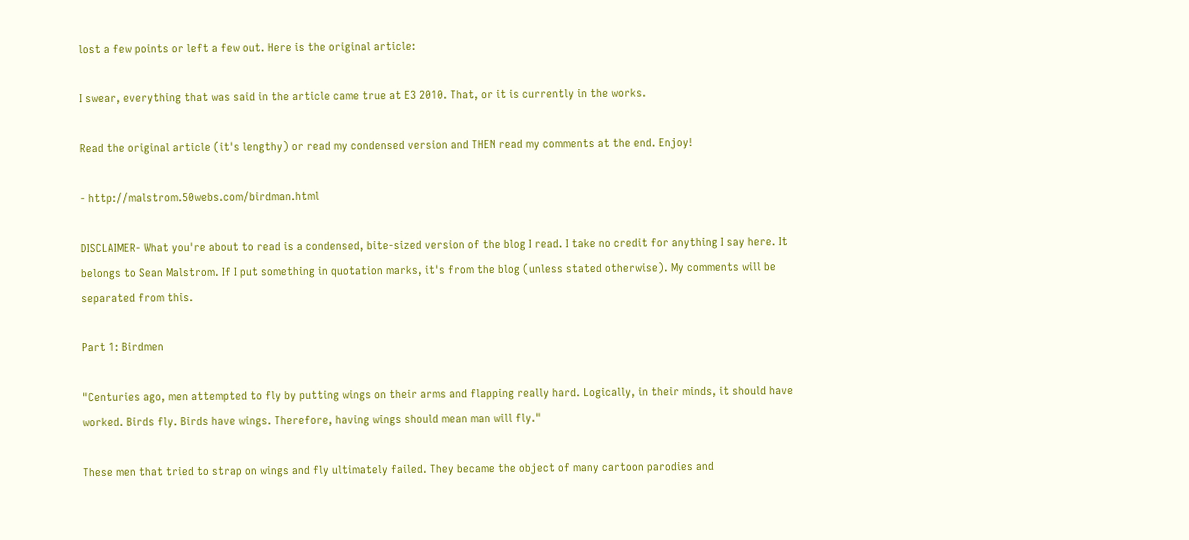lost a few points or left a few out. Here is the original article:

I swear, everything that was said in the article came true at E3 2010. That, or it is currently in the works.

Read the original article (it's lengthy) or read my condensed version and THEN read my comments at the end. Enjoy!

- http://malstrom.50webs.com/birdman.html

DISCLAIMER- What you're about to read is a condensed, bite-sized version of the blog I read. I take no credit for anything I say here. It belongs to Sean Malstrom. If I put something in quotation marks, it's from the blog (unless stated otherwise). My comments will be separated from this.

Part 1: Birdmen

"Centuries ago, men attempted to fly by putting wings on their arms and flapping really hard. Logically, in their minds, it should have worked. Birds fly. Birds have wings. Therefore, having wings should mean man will fly."

These men that tried to strap on wings and fly ultimately failed. They became the object of many cartoon parodies and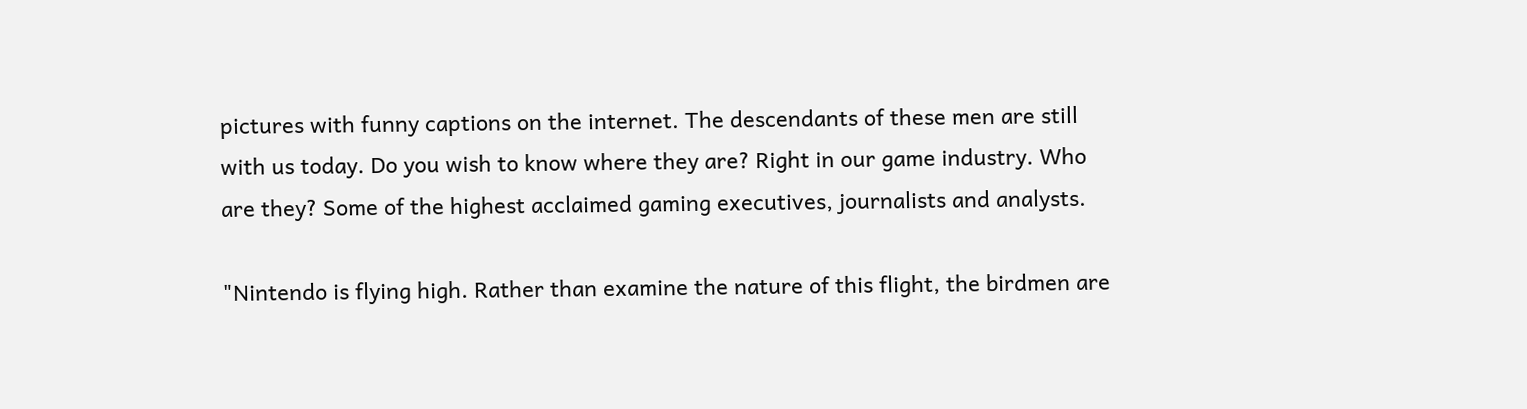pictures with funny captions on the internet. The descendants of these men are still with us today. Do you wish to know where they are? Right in our game industry. Who are they? Some of the highest acclaimed gaming executives, journalists and analysts.

"Nintendo is flying high. Rather than examine the nature of this flight, the birdmen are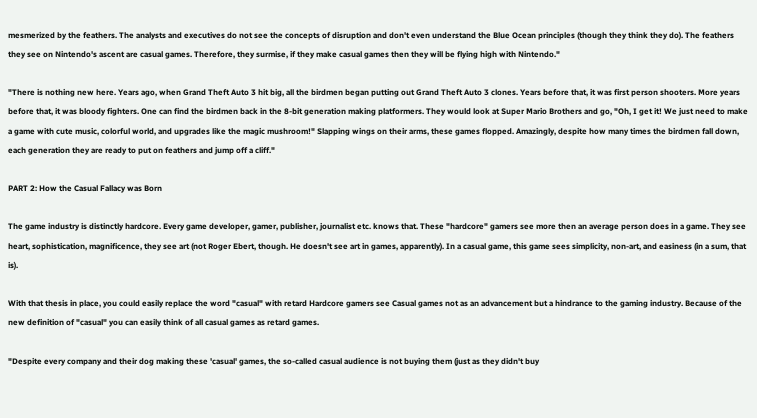mesmerized by the feathers. The analysts and executives do not see the concepts of disruption and don't even understand the Blue Ocean principles (though they think they do). The feathers they see on Nintendo's ascent are casual games. Therefore, they surmise, if they make casual games then they will be flying high with Nintendo."

"There is nothing new here. Years ago, when Grand Theft Auto 3 hit big, all the birdmen began putting out Grand Theft Auto 3 clones. Years before that, it was first person shooters. More years before that, it was bloody fighters. One can find the birdmen back in the 8-bit generation making platformers. They would look at Super Mario Brothers and go, "Oh, I get it! We just need to make a game with cute music, colorful world, and upgrades like the magic mushroom!" Slapping wings on their arms, these games flopped. Amazingly, despite how many times the birdmen fall down, each generation they are ready to put on feathers and jump off a cliff."

PART 2: How the Casual Fallacy was Born

The game industry is distinctly hardcore. Every game developer, gamer, publisher, journalist etc. knows that. These "hardcore" gamers see more then an average person does in a game. They see heart, sophistication, magnificence, they see art (not Roger Ebert, though. He doesn't see art in games, apparently). In a casual game, this game sees simplicity, non-art, and easiness (in a sum, that is).

With that thesis in place, you could easily replace the word "casual" with retard Hardcore gamers see Casual games not as an advancement but a hindrance to the gaming industry. Because of the new definition of "casual" you can easily think of all casual games as retard games.

"Despite every company and their dog making these 'casual' games, the so-called casual audience is not buying them (just as they didn't buy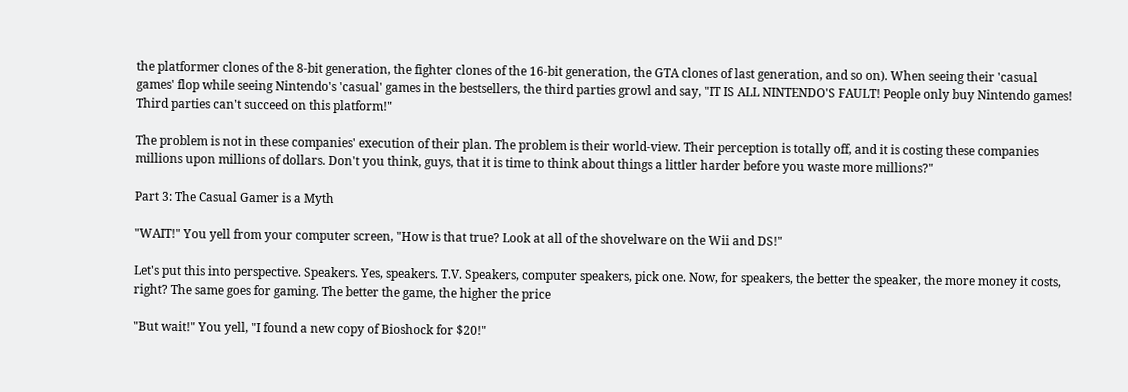the platformer clones of the 8-bit generation, the fighter clones of the 16-bit generation, the GTA clones of last generation, and so on). When seeing their 'casual games' flop while seeing Nintendo's 'casual' games in the bestsellers, the third parties growl and say, "IT IS ALL NINTENDO'S FAULT! People only buy Nintendo games! Third parties can't succeed on this platform!"

The problem is not in these companies' execution of their plan. The problem is their world-view. Their perception is totally off, and it is costing these companies millions upon millions of dollars. Don't you think, guys, that it is time to think about things a littler harder before you waste more millions?"

Part 3: The Casual Gamer is a Myth

"WAIT!" You yell from your computer screen, "How is that true? Look at all of the shovelware on the Wii and DS!"

Let's put this into perspective. Speakers. Yes, speakers. T.V. Speakers, computer speakers, pick one. Now, for speakers, the better the speaker, the more money it costs, right? The same goes for gaming. The better the game, the higher the price

"But wait!" You yell, "I found a new copy of Bioshock for $20!"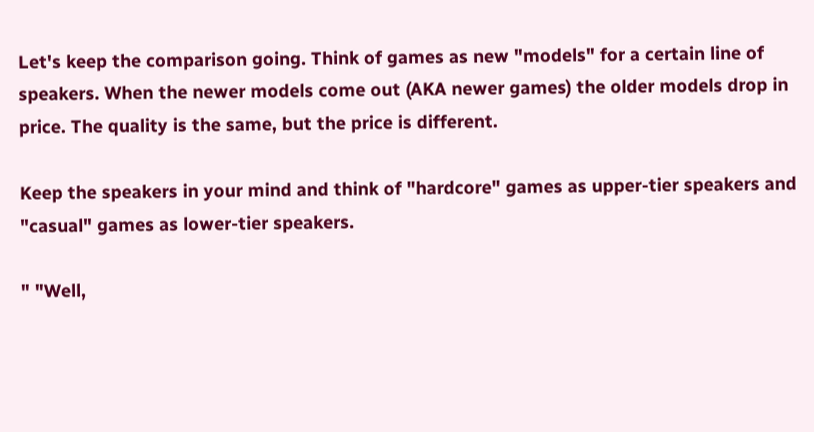Let's keep the comparison going. Think of games as new "models" for a certain line of speakers. When the newer models come out (AKA newer games) the older models drop in price. The quality is the same, but the price is different.

Keep the speakers in your mind and think of "hardcore" games as upper-tier speakers and "casual" games as lower-tier speakers.

" "Well,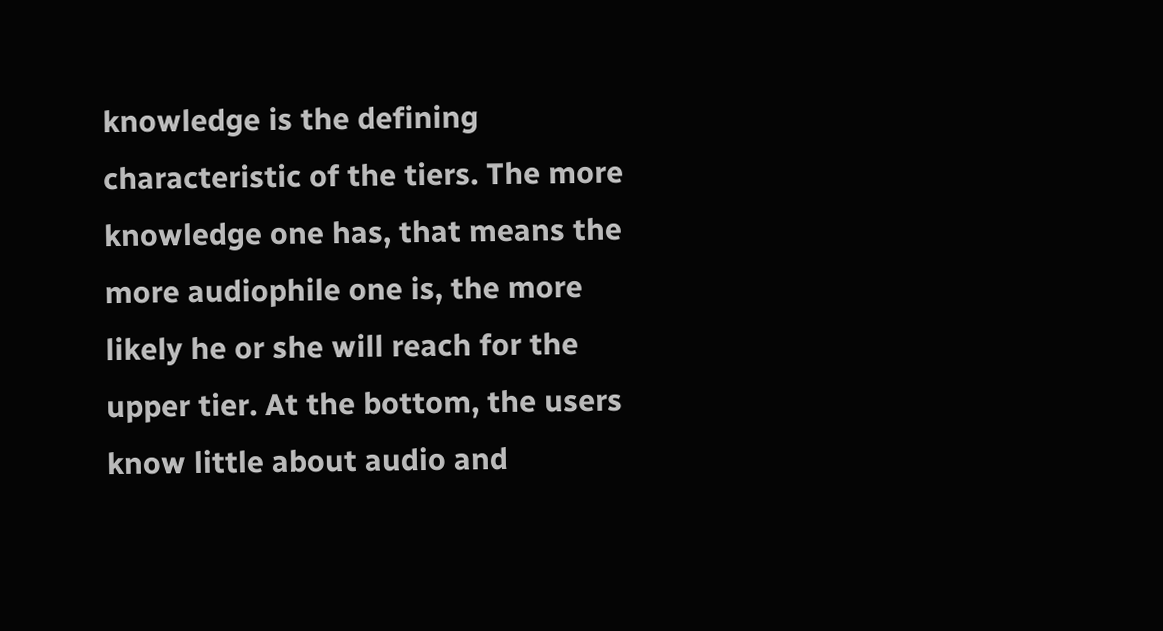knowledge is the defining characteristic of the tiers. The more knowledge one has, that means the more audiophile one is, the more likely he or she will reach for the upper tier. At the bottom, the users know little about audio and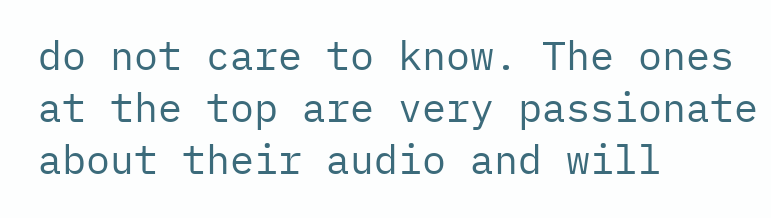do not care to know. The ones at the top are very passionate about their audio and will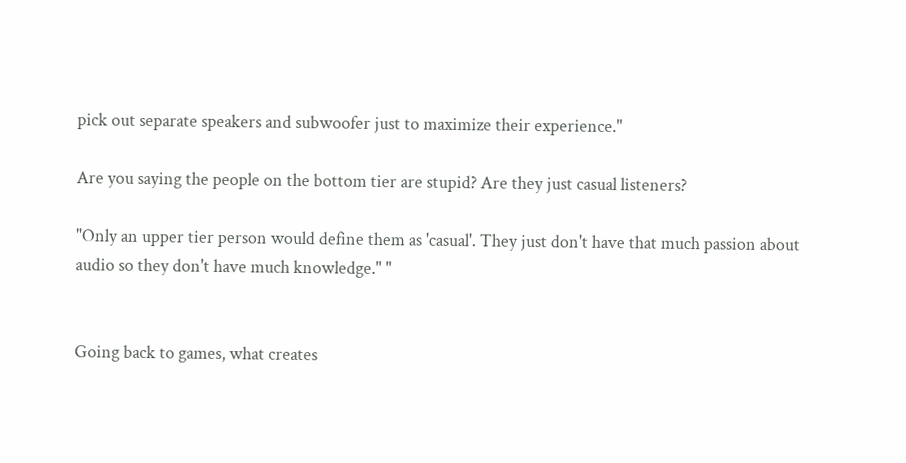pick out separate speakers and subwoofer just to maximize their experience."

Are you saying the people on the bottom tier are stupid? Are they just casual listeners?

"Only an upper tier person would define them as 'casual'. They just don't have that much passion about audio so they don't have much knowledge." "


Going back to games, what creates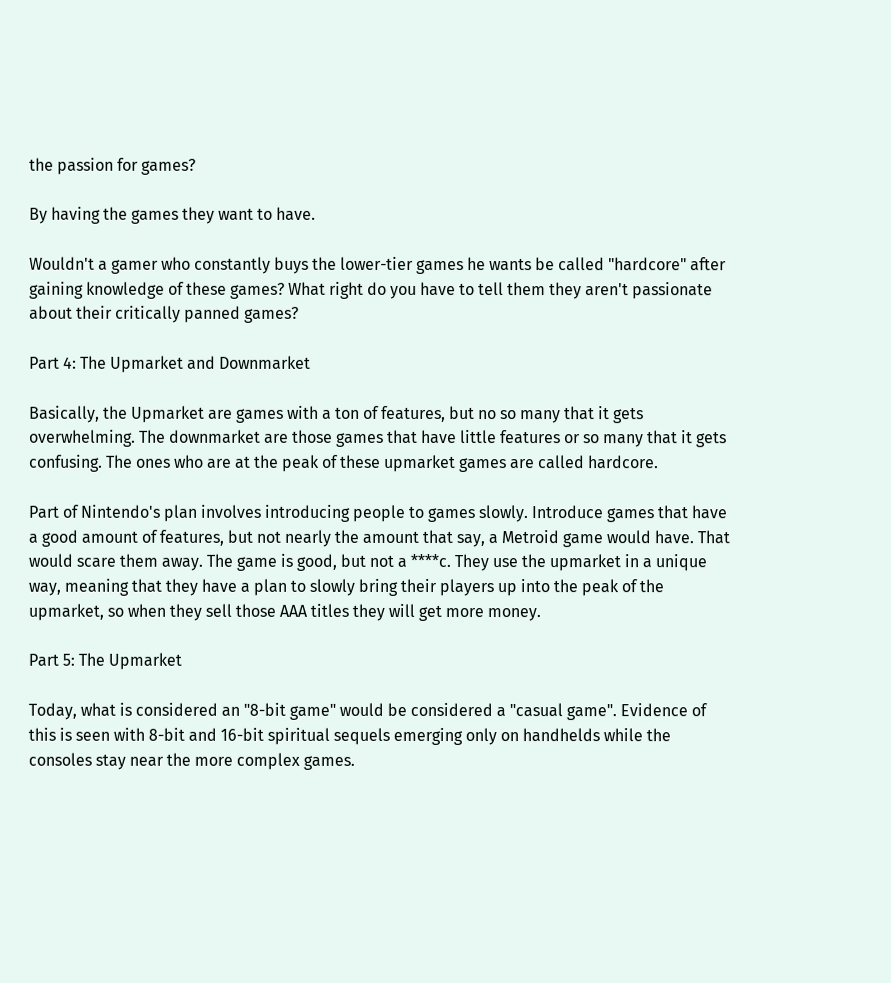the passion for games?

By having the games they want to have.

Wouldn't a gamer who constantly buys the lower-tier games he wants be called "hardcore" after gaining knowledge of these games? What right do you have to tell them they aren't passionate about their critically panned games?

Part 4: The Upmarket and Downmarket

Basically, the Upmarket are games with a ton of features, but no so many that it gets overwhelming. The downmarket are those games that have little features or so many that it gets confusing. The ones who are at the peak of these upmarket games are called hardcore.

Part of Nintendo's plan involves introducing people to games slowly. Introduce games that have a good amount of features, but not nearly the amount that say, a Metroid game would have. That would scare them away. The game is good, but not a ****c. They use the upmarket in a unique way, meaning that they have a plan to slowly bring their players up into the peak of the upmarket, so when they sell those AAA titles they will get more money.

Part 5: The Upmarket

Today, what is considered an "8-bit game" would be considered a "casual game". Evidence of this is seen with 8-bit and 16-bit spiritual sequels emerging only on handhelds while the consoles stay near the more complex games.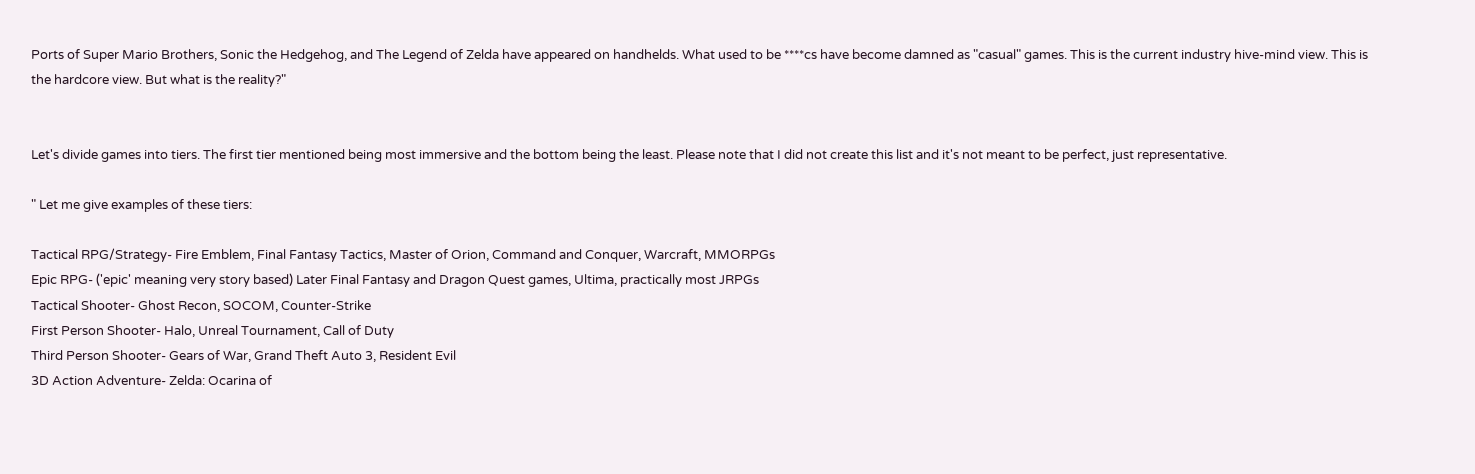Ports of Super Mario Brothers, Sonic the Hedgehog, and The Legend of Zelda have appeared on handhelds. What used to be ****cs have become damned as "casual" games. This is the current industry hive-mind view. This is the hardcore view. But what is the reality?"


Let's divide games into tiers. The first tier mentioned being most immersive and the bottom being the least. Please note that I did not create this list and it's not meant to be perfect, just representative.

" Let me give examples of these tiers:

Tactical RPG/Strategy- Fire Emblem, Final Fantasy Tactics, Master of Orion, Command and Conquer, Warcraft, MMORPGs
Epic RPG- ('epic' meaning very story based) Later Final Fantasy and Dragon Quest games, Ultima, practically most JRPGs
Tactical Shooter- Ghost Recon, SOCOM, Counter-Strike
First Person Shooter- Halo, Unreal Tournament, Call of Duty
Third Person Shooter- Gears of War, Grand Theft Auto 3, Resident Evil
3D Action Adventure- Zelda: Ocarina of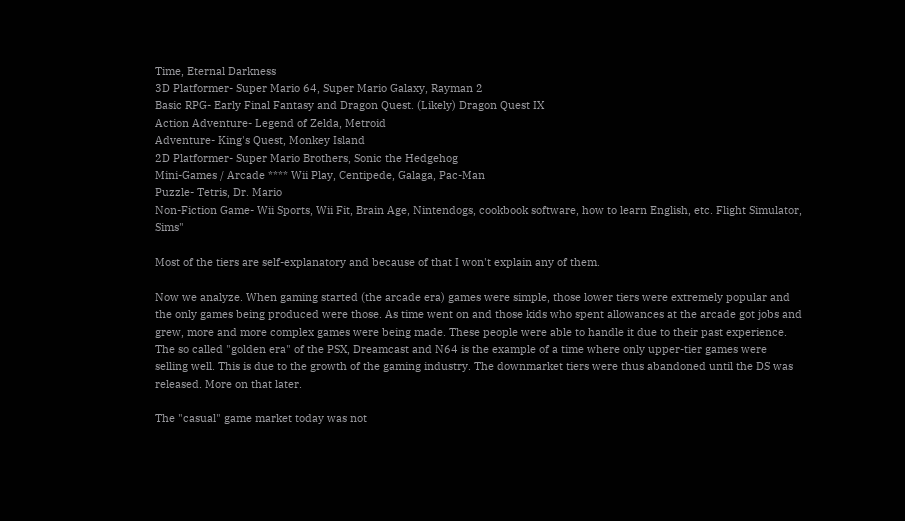Time, Eternal Darkness
3D Platformer- Super Mario 64, Super Mario Galaxy, Rayman 2
Basic RPG- Early Final Fantasy and Dragon Quest. (Likely) Dragon Quest IX
Action Adventure- Legend of Zelda, Metroid
Adventure- King's Quest, Monkey Island
2D Platformer- Super Mario Brothers, Sonic the Hedgehog
Mini-Games / Arcade **** Wii Play, Centipede, Galaga, Pac-Man
Puzzle- Tetris, Dr. Mario
Non-Fiction Game- Wii Sports, Wii Fit, Brain Age, Nintendogs, cookbook software, how to learn English, etc. Flight Simulator, Sims"

Most of the tiers are self-explanatory and because of that I won't explain any of them.

Now we analyze. When gaming started (the arcade era) games were simple, those lower tiers were extremely popular and the only games being produced were those. As time went on and those kids who spent allowances at the arcade got jobs and grew, more and more complex games were being made. These people were able to handle it due to their past experience. The so called "golden era" of the PSX, Dreamcast and N64 is the example of a time where only upper-tier games were selling well. This is due to the growth of the gaming industry. The downmarket tiers were thus abandoned until the DS was released. More on that later.

The "casual" game market today was not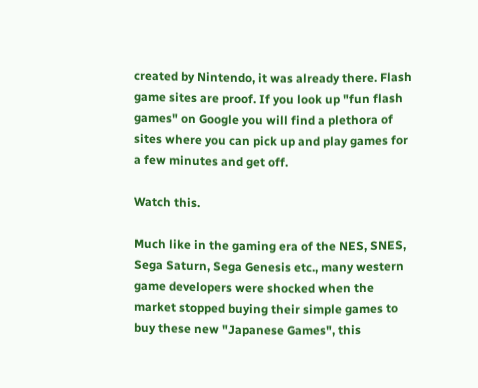created by Nintendo, it was already there. Flash game sites are proof. If you look up "fun flash games" on Google you will find a plethora of sites where you can pick up and play games for a few minutes and get off.

Watch this.

Much like in the gaming era of the NES, SNES, Sega Saturn, Sega Genesis etc., many western game developers were shocked when the market stopped buying their simple games to buy these new "Japanese Games", this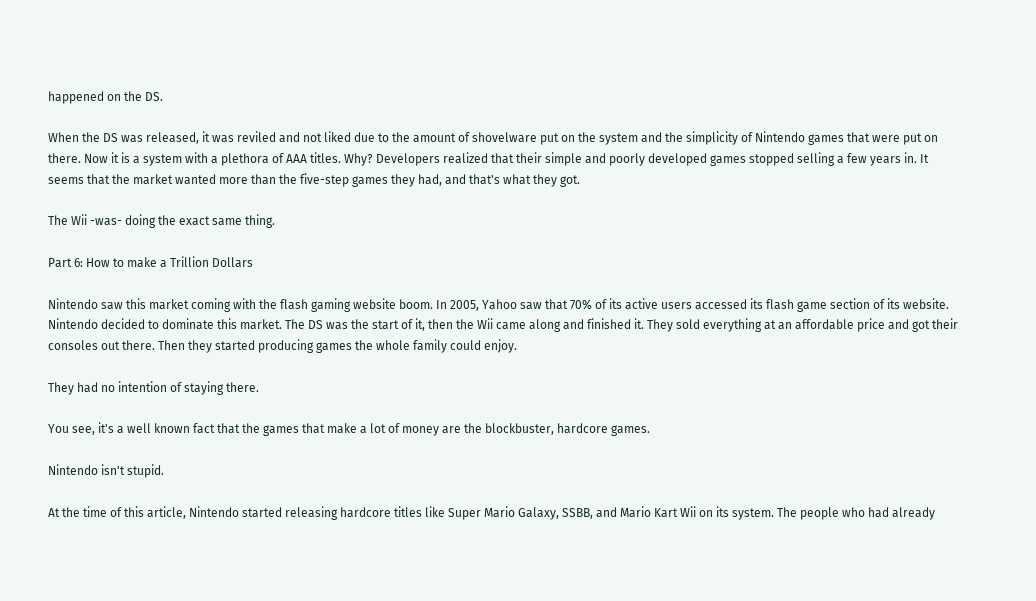happened on the DS.

When the DS was released, it was reviled and not liked due to the amount of shovelware put on the system and the simplicity of Nintendo games that were put on there. Now it is a system with a plethora of AAA titles. Why? Developers realized that their simple and poorly developed games stopped selling a few years in. It seems that the market wanted more than the five-step games they had, and that's what they got.

The Wii -was- doing the exact same thing.

Part 6: How to make a Trillion Dollars

Nintendo saw this market coming with the flash gaming website boom. In 2005, Yahoo saw that 70% of its active users accessed its flash game section of its website. Nintendo decided to dominate this market. The DS was the start of it, then the Wii came along and finished it. They sold everything at an affordable price and got their consoles out there. Then they started producing games the whole family could enjoy.

They had no intention of staying there.

You see, it's a well known fact that the games that make a lot of money are the blockbuster, hardcore games.

Nintendo isn't stupid.

At the time of this article, Nintendo started releasing hardcore titles like Super Mario Galaxy, SSBB, and Mario Kart Wii on its system. The people who had already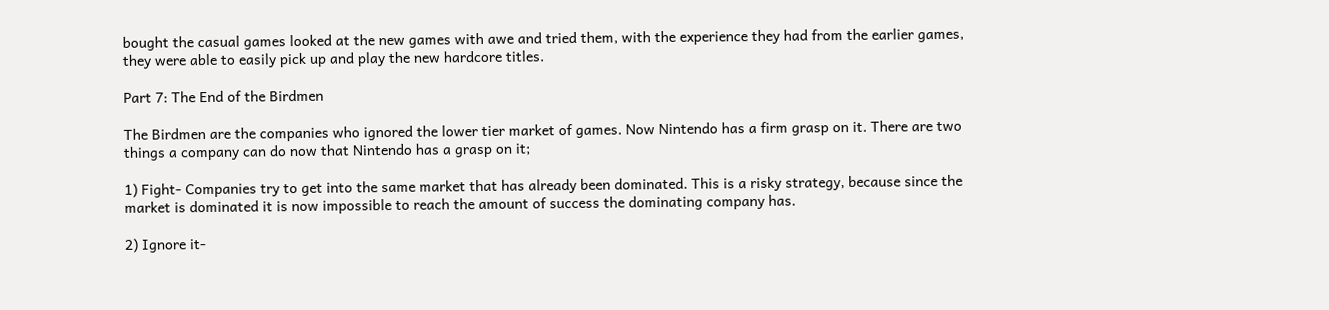bought the casual games looked at the new games with awe and tried them, with the experience they had from the earlier games, they were able to easily pick up and play the new hardcore titles.

Part 7: The End of the Birdmen

The Birdmen are the companies who ignored the lower tier market of games. Now Nintendo has a firm grasp on it. There are two things a company can do now that Nintendo has a grasp on it;

1) Fight- Companies try to get into the same market that has already been dominated. This is a risky strategy, because since the market is dominated it is now impossible to reach the amount of success the dominating company has.

2) Ignore it-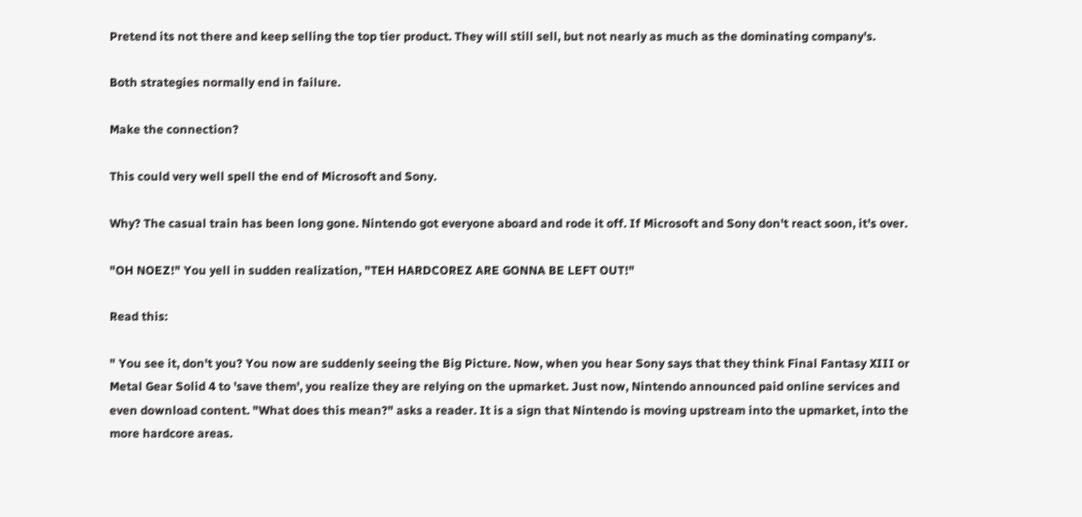Pretend its not there and keep selling the top tier product. They will still sell, but not nearly as much as the dominating company's.

Both strategies normally end in failure.

Make the connection?

This could very well spell the end of Microsoft and Sony.

Why? The casual train has been long gone. Nintendo got everyone aboard and rode it off. If Microsoft and Sony don't react soon, it's over.

"OH NOEZ!" You yell in sudden realization, "TEH HARDCOREZ ARE GONNA BE LEFT OUT!"

Read this:

" You see it, don't you? You now are suddenly seeing the Big Picture. Now, when you hear Sony says that they think Final Fantasy XIII or Metal Gear Solid 4 to 'save them', you realize they are relying on the upmarket. Just now, Nintendo announced paid online services and even download content. "What does this mean?" asks a reader. It is a sign that Nintendo is moving upstream into the upmarket, into the more hardcore areas.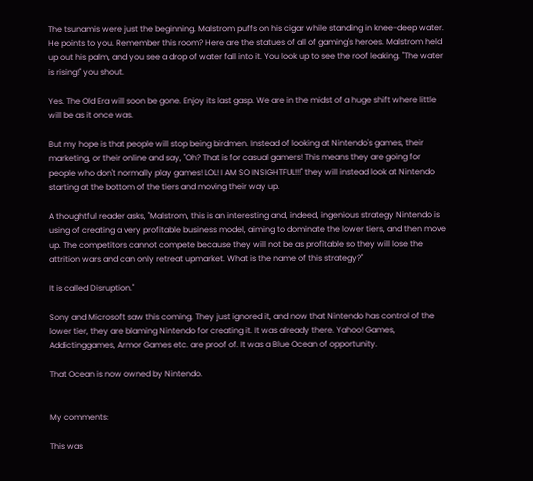The tsunamis were just the beginning. Malstrom puffs on his cigar while standing in knee-deep water. He points to you. Remember this room? Here are the statues of all of gaming's heroes. Malstrom held up out his palm, and you see a drop of water fall into it. You look up to see the roof leaking. "The water is rising!" you shout.

Yes. The Old Era will soon be gone. Enjoy its last gasp. We are in the midst of a huge shift where little will be as it once was.

But my hope is that people will stop being birdmen. Instead of looking at Nintendo's games, their marketing, or their online and say, "Oh? That is for casual gamers! This means they are going for people who don't normally play games! LOL! I AM SO INSIGHTFUL!!!" they will instead look at Nintendo starting at the bottom of the tiers and moving their way up.

A thoughtful reader asks, "Malstrom, this is an interesting and, indeed, ingenious strategy Nintendo is using of creating a very profitable business model, aiming to dominate the lower tiers, and then move up. The competitors cannot compete because they will not be as profitable so they will lose the attrition wars and can only retreat upmarket. What is the name of this strategy?"

It is called Disruption."

Sony and Microsoft saw this coming. They just ignored it, and now that Nintendo has control of the lower tier, they are blaming Nintendo for creating it. It was already there. Yahoo! Games, Addictinggames, Armor Games etc. are proof of. It was a Blue Ocean of opportunity.

That Ocean is now owned by Nintendo.


My comments:

This was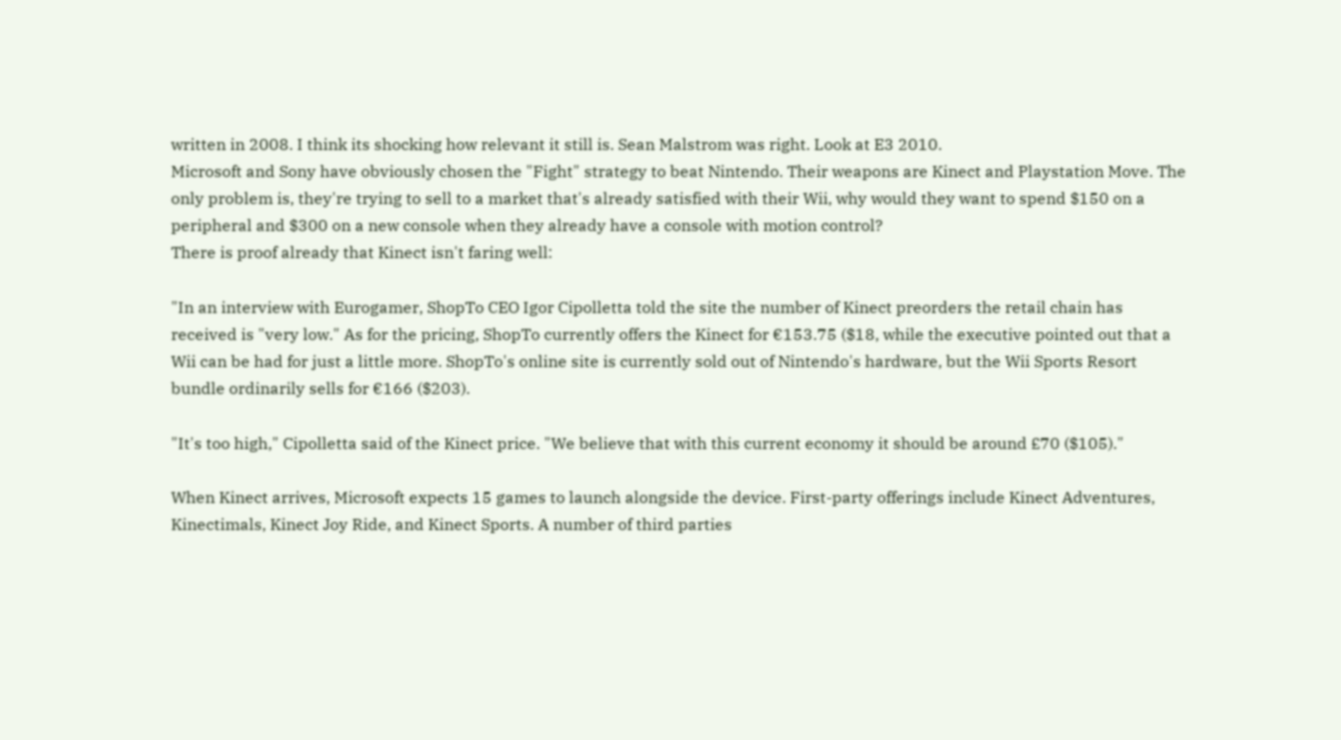written in 2008. I think its shocking how relevant it still is. Sean Malstrom was right. Look at E3 2010.
Microsoft and Sony have obviously chosen the "Fight" strategy to beat Nintendo. Their weapons are Kinect and Playstation Move. The only problem is, they're trying to sell to a market that's already satisfied with their Wii, why would they want to spend $150 on a peripheral and $300 on a new console when they already have a console with motion control?
There is proof already that Kinect isn't faring well:

"In an interview with Eurogamer, ShopTo CEO Igor Cipolletta told the site the number of Kinect preorders the retail chain has received is "very low." As for the pricing, ShopTo currently offers the Kinect for €153.75 ($18, while the executive pointed out that a Wii can be had for just a little more. ShopTo's online site is currently sold out of Nintendo's hardware, but the Wii Sports Resort bundle ordinarily sells for €166 ($203).

"It's too high," Cipolletta said of the Kinect price. "We believe that with this current economy it should be around £70 ($105)."

When Kinect arrives, Microsoft expects 15 games to launch alongside the device. First-party offerings include Kinect Adventures, Kinectimals, Kinect Joy Ride, and Kinect Sports. A number of third parties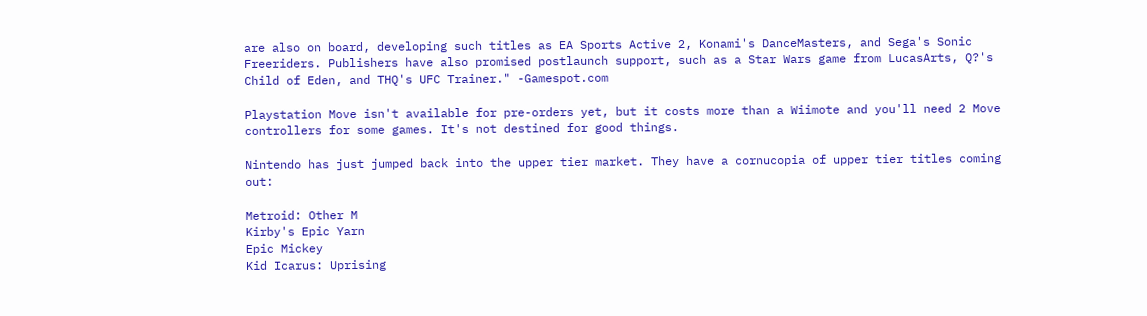are also on board, developing such titles as EA Sports Active 2, Konami's DanceMasters, and Sega's Sonic Freeriders. Publishers have also promised postlaunch support, such as a Star Wars game from LucasArts, Q?'s Child of Eden, and THQ's UFC Trainer." -Gamespot.com

Playstation Move isn't available for pre-orders yet, but it costs more than a Wiimote and you'll need 2 Move controllers for some games. It's not destined for good things.

Nintendo has just jumped back into the upper tier market. They have a cornucopia of upper tier titles coming out:

Metroid: Other M
Kirby's Epic Yarn
Epic Mickey
Kid Icarus: Uprising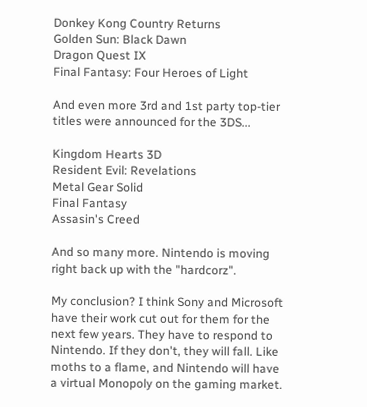Donkey Kong Country Returns
Golden Sun: Black Dawn
Dragon Quest IX
Final Fantasy: Four Heroes of Light

And even more 3rd and 1st party top-tier titles were announced for the 3DS...

Kingdom Hearts 3D
Resident Evil: Revelations
Metal Gear Solid
Final Fantasy
Assasin's Creed

And so many more. Nintendo is moving right back up with the "hardcorz".

My conclusion? I think Sony and Microsoft have their work cut out for them for the next few years. They have to respond to Nintendo. If they don't, they will fall. Like moths to a flame, and Nintendo will have a virtual Monopoly on the gaming market.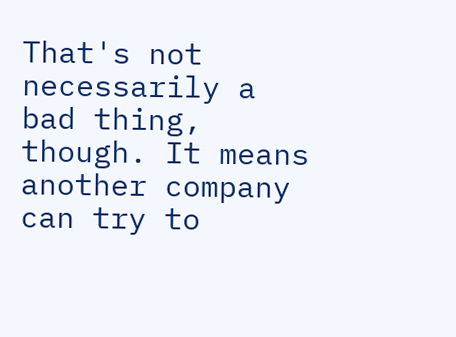That's not necessarily a bad thing, though. It means another company can try to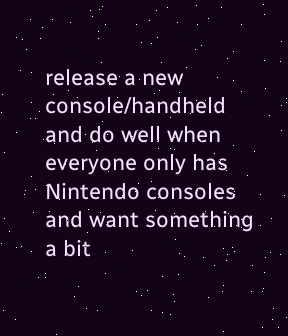release a new console/handheld and do well when everyone only has Nintendo consoles and want something a bit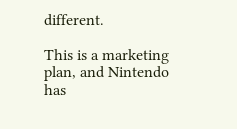different.

This is a marketing plan, and Nintendo has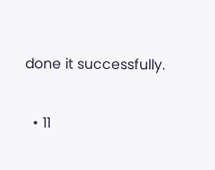done it successfully.

  • 11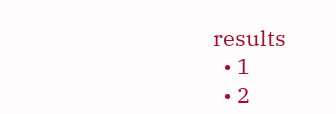results
  • 1
  • 2